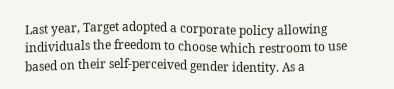Last year, Target adopted a corporate policy allowing individuals the freedom to choose which restroom to use based on their self-perceived gender identity. As a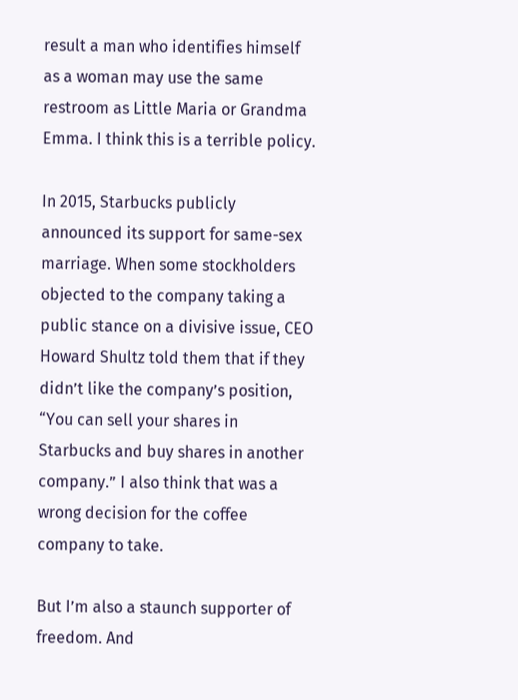result a man who identifies himself as a woman may use the same restroom as Little Maria or Grandma Emma. I think this is a terrible policy.

In 2015, Starbucks publicly announced its support for same-sex marriage. When some stockholders objected to the company taking a public stance on a divisive issue, CEO Howard Shultz told them that if they didn’t like the company’s position, “You can sell your shares in Starbucks and buy shares in another company.” I also think that was a wrong decision for the coffee company to take.

But I’m also a staunch supporter of freedom. And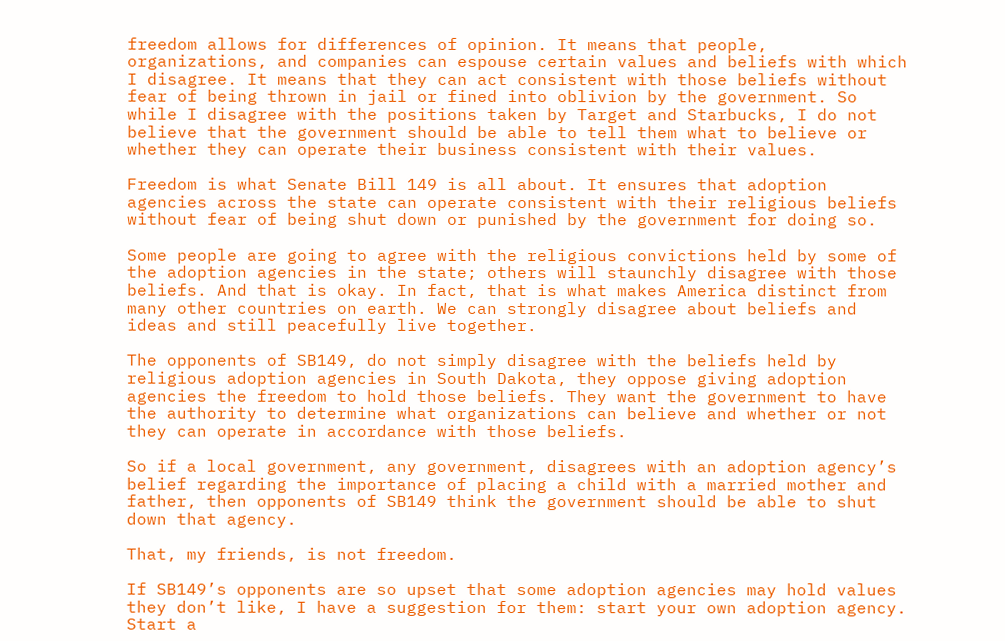freedom allows for differences of opinion. It means that people, organizations, and companies can espouse certain values and beliefs with which I disagree. It means that they can act consistent with those beliefs without fear of being thrown in jail or fined into oblivion by the government. So while I disagree with the positions taken by Target and Starbucks, I do not believe that the government should be able to tell them what to believe or whether they can operate their business consistent with their values.

Freedom is what Senate Bill 149 is all about. It ensures that adoption agencies across the state can operate consistent with their religious beliefs without fear of being shut down or punished by the government for doing so.

Some people are going to agree with the religious convictions held by some of the adoption agencies in the state; others will staunchly disagree with those beliefs. And that is okay. In fact, that is what makes America distinct from many other countries on earth. We can strongly disagree about beliefs and ideas and still peacefully live together.

The opponents of SB149, do not simply disagree with the beliefs held by religious adoption agencies in South Dakota, they oppose giving adoption agencies the freedom to hold those beliefs. They want the government to have the authority to determine what organizations can believe and whether or not they can operate in accordance with those beliefs.

So if a local government, any government, disagrees with an adoption agency’s belief regarding the importance of placing a child with a married mother and father, then opponents of SB149 think the government should be able to shut down that agency.

That, my friends, is not freedom.

If SB149’s opponents are so upset that some adoption agencies may hold values they don’t like, I have a suggestion for them: start your own adoption agency. Start a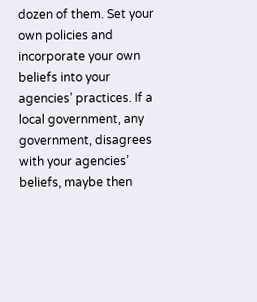dozen of them. Set your own policies and incorporate your own beliefs into your agencies’ practices. If a local government, any government, disagrees with your agencies’ beliefs, maybe then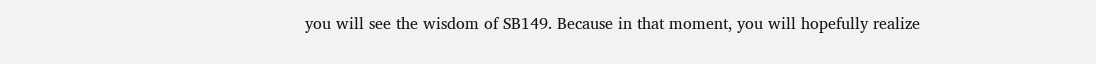you will see the wisdom of SB149. Because in that moment, you will hopefully realize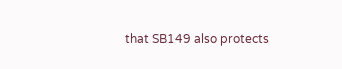that SB149 also protects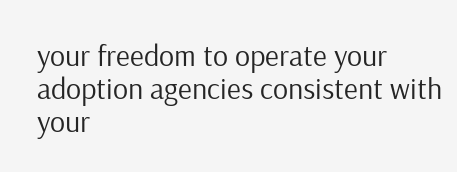your freedom to operate your adoption agencies consistent with your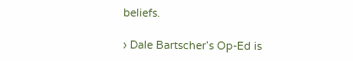beliefs.

› Dale Bartscher’s Op-Ed is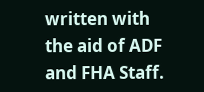written with the aid of ADF and FHA Staff.